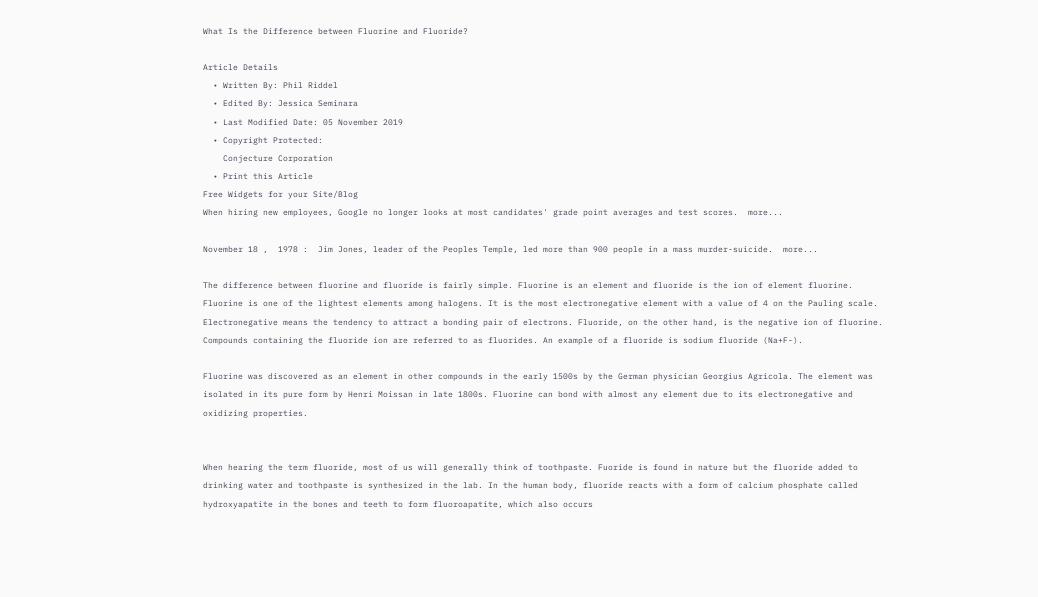What Is the Difference between Fluorine and Fluoride?

Article Details
  • Written By: Phil Riddel
  • Edited By: Jessica Seminara
  • Last Modified Date: 05 November 2019
  • Copyright Protected:
    Conjecture Corporation
  • Print this Article
Free Widgets for your Site/Blog
When hiring new employees, Google no longer looks at most candidates' grade point averages and test scores.  more...

November 18 ,  1978 :  Jim Jones, leader of the Peoples Temple, led more than 900 people in a mass murder-suicide.  more...

The difference between fluorine and fluoride is fairly simple. Fluorine is an element and fluoride is the ion of element fluorine. Fluorine is one of the lightest elements among halogens. It is the most electronegative element with a value of 4 on the Pauling scale. Electronegative means the tendency to attract a bonding pair of electrons. Fluoride, on the other hand, is the negative ion of fluorine. Compounds containing the fluoride ion are referred to as fluorides. An example of a fluoride is sodium fluoride (Na+F-).

Fluorine was discovered as an element in other compounds in the early 1500s by the German physician Georgius Agricola. The element was isolated in its pure form by Henri Moissan in late 1800s. Fluorine can bond with almost any element due to its electronegative and oxidizing properties.


When hearing the term fluoride, most of us will generally think of toothpaste. Fuoride is found in nature but the fluoride added to drinking water and toothpaste is synthesized in the lab. In the human body, fluoride reacts with a form of calcium phosphate called hydroxyapatite in the bones and teeth to form fluoroapatite, which also occurs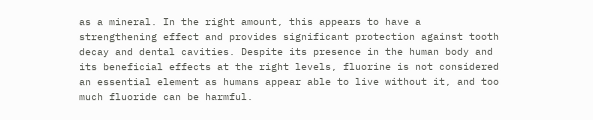as a mineral. In the right amount, this appears to have a strengthening effect and provides significant protection against tooth decay and dental cavities. Despite its presence in the human body and its beneficial effects at the right levels, fluorine is not considered an essential element as humans appear able to live without it, and too much fluoride can be harmful.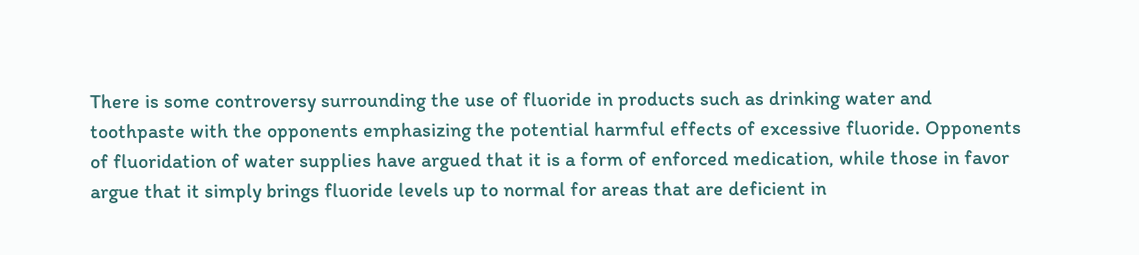There is some controversy surrounding the use of fluoride in products such as drinking water and toothpaste with the opponents emphasizing the potential harmful effects of excessive fluoride. Opponents of fluoridation of water supplies have argued that it is a form of enforced medication, while those in favor argue that it simply brings fluoride levels up to normal for areas that are deficient in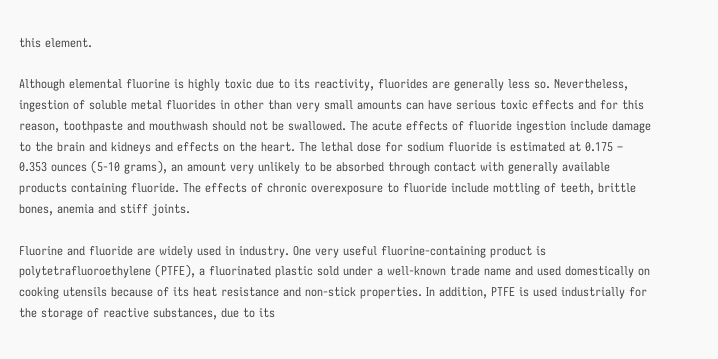this element.

Although elemental fluorine is highly toxic due to its reactivity, fluorides are generally less so. Nevertheless, ingestion of soluble metal fluorides in other than very small amounts can have serious toxic effects and for this reason, toothpaste and mouthwash should not be swallowed. The acute effects of fluoride ingestion include damage to the brain and kidneys and effects on the heart. The lethal dose for sodium fluoride is estimated at 0.175 – 0.353 ounces (5-10 grams), an amount very unlikely to be absorbed through contact with generally available products containing fluoride. The effects of chronic overexposure to fluoride include mottling of teeth, brittle bones, anemia and stiff joints.

Fluorine and fluoride are widely used in industry. One very useful fluorine-containing product is polytetrafluoroethylene (PTFE), a fluorinated plastic sold under a well-known trade name and used domestically on cooking utensils because of its heat resistance and non-stick properties. In addition, PTFE is used industrially for the storage of reactive substances, due to its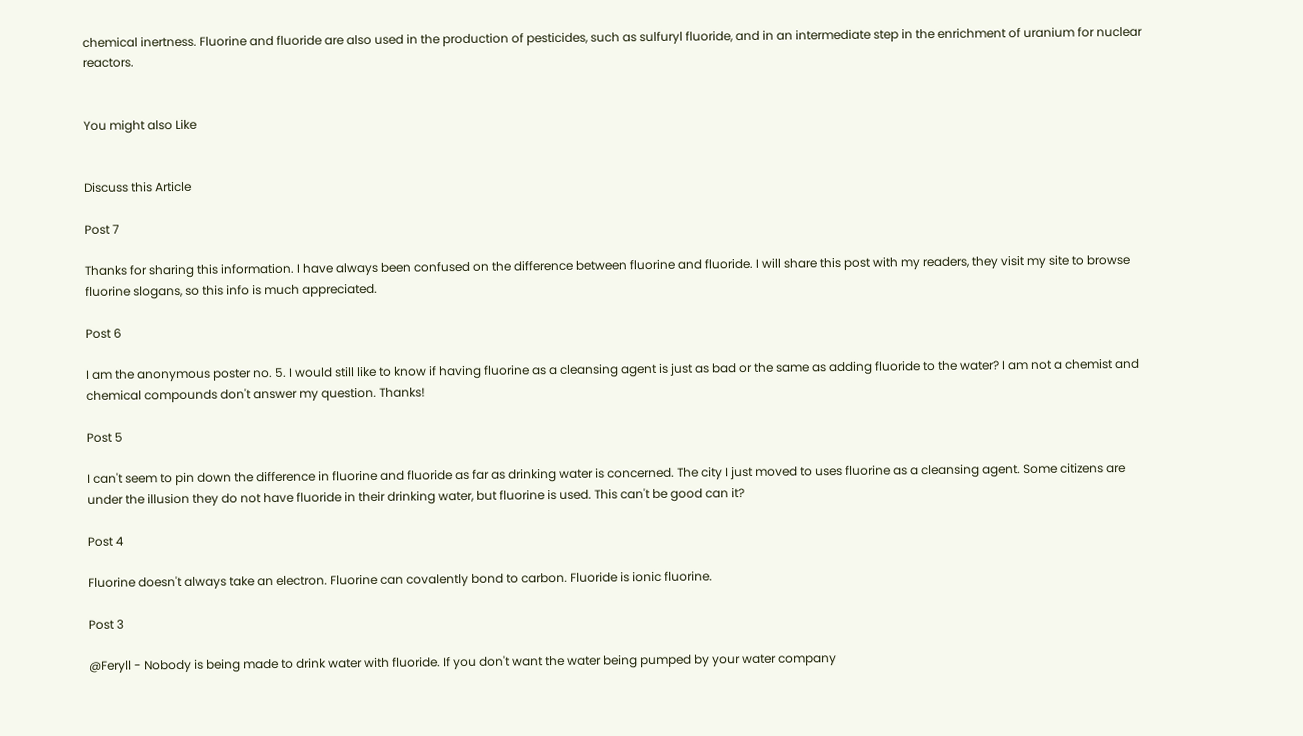chemical inertness. Fluorine and fluoride are also used in the production of pesticides, such as sulfuryl fluoride, and in an intermediate step in the enrichment of uranium for nuclear reactors.


You might also Like


Discuss this Article

Post 7

Thanks for sharing this information. I have always been confused on the difference between fluorine and fluoride. I will share this post with my readers, they visit my site to browse fluorine slogans, so this info is much appreciated.

Post 6

I am the anonymous poster no. 5. I would still like to know if having fluorine as a cleansing agent is just as bad or the same as adding fluoride to the water? I am not a chemist and chemical compounds don't answer my question. Thanks!

Post 5

I can't seem to pin down the difference in fluorine and fluoride as far as drinking water is concerned. The city I just moved to uses fluorine as a cleansing agent. Some citizens are under the illusion they do not have fluoride in their drinking water, but fluorine is used. This can't be good can it?

Post 4

Fluorine doesn't always take an electron. Fluorine can covalently bond to carbon. Fluoride is ionic fluorine.

Post 3

@Feryll - Nobody is being made to drink water with fluoride. If you don't want the water being pumped by your water company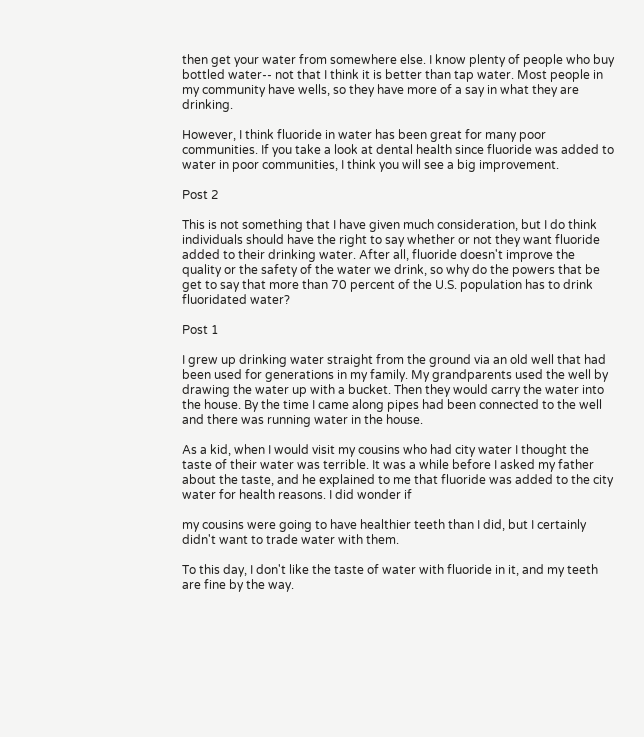then get your water from somewhere else. I know plenty of people who buy bottled water-- not that I think it is better than tap water. Most people in my community have wells, so they have more of a say in what they are drinking.

However, I think fluoride in water has been great for many poor communities. If you take a look at dental health since fluoride was added to water in poor communities, I think you will see a big improvement.

Post 2

This is not something that I have given much consideration, but I do think individuals should have the right to say whether or not they want fluoride added to their drinking water. After all, fluoride doesn't improve the quality or the safety of the water we drink, so why do the powers that be get to say that more than 70 percent of the U.S. population has to drink fluoridated water?

Post 1

I grew up drinking water straight from the ground via an old well that had been used for generations in my family. My grandparents used the well by drawing the water up with a bucket. Then they would carry the water into the house. By the time I came along pipes had been connected to the well and there was running water in the house.

As a kid, when I would visit my cousins who had city water I thought the taste of their water was terrible. It was a while before I asked my father about the taste, and he explained to me that fluoride was added to the city water for health reasons. I did wonder if

my cousins were going to have healthier teeth than I did, but I certainly didn't want to trade water with them.

To this day, I don't like the taste of water with fluoride in it, and my teeth are fine by the way.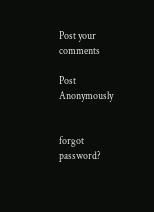Post your comments

Post Anonymously


forgot password?